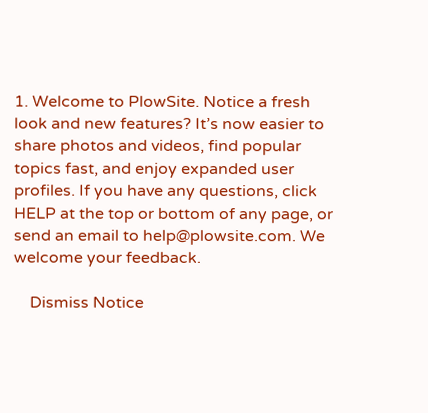1. Welcome to PlowSite. Notice a fresh look and new features? It’s now easier to share photos and videos, find popular topics fast, and enjoy expanded user profiles. If you have any questions, click HELP at the top or bottom of any page, or send an email to help@plowsite.com. We welcome your feedback.

    Dismiss Notice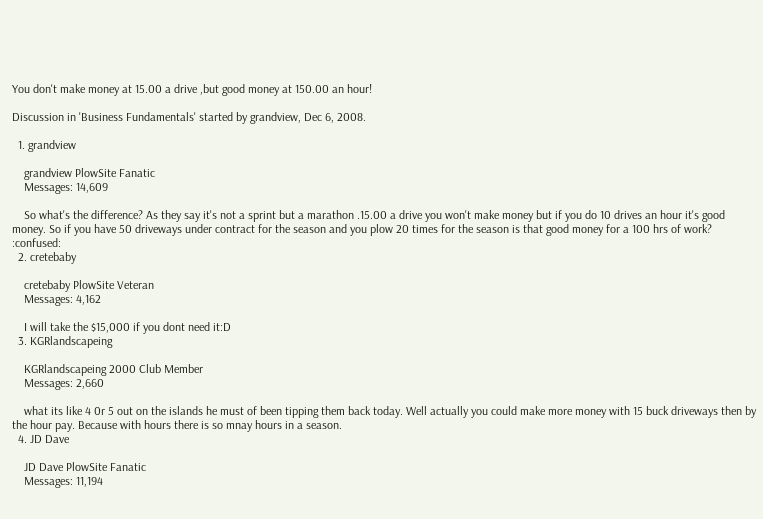You don't make money at 15.00 a drive ,but good money at 150.00 an hour!

Discussion in 'Business Fundamentals' started by grandview, Dec 6, 2008.

  1. grandview

    grandview PlowSite Fanatic
    Messages: 14,609

    So what's the difference? As they say it's not a sprint but a marathon .15.00 a drive you won't make money but if you do 10 drives an hour it's good money. So if you have 50 driveways under contract for the season and you plow 20 times for the season is that good money for a 100 hrs of work? :confused:
  2. cretebaby

    cretebaby PlowSite Veteran
    Messages: 4,162

    I will take the $15,000 if you dont need it:D
  3. KGRlandscapeing

    KGRlandscapeing 2000 Club Member
    Messages: 2,660

    what its like 4 0r 5 out on the islands he must of been tipping them back today. Well actually you could make more money with 15 buck driveways then by the hour pay. Because with hours there is so mnay hours in a season.
  4. JD Dave

    JD Dave PlowSite Fanatic
    Messages: 11,194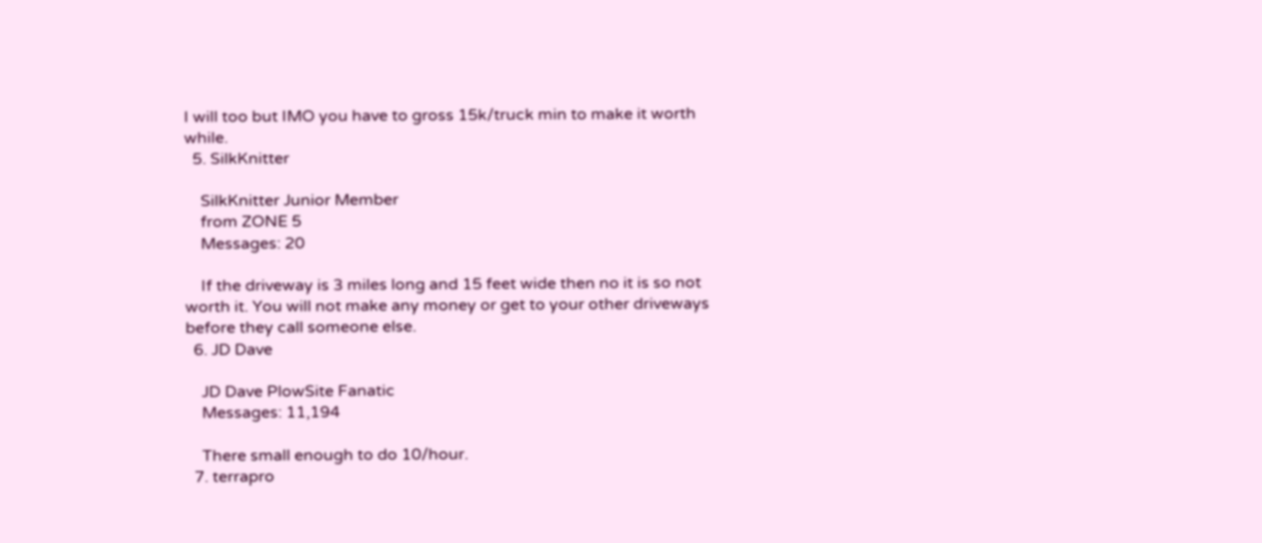I will too but IMO you have to gross 15k/truck min to make it worth while.
  5. SilkKnitter

    SilkKnitter Junior Member
    from ZONE 5
    Messages: 20

    If the driveway is 3 miles long and 15 feet wide then no it is so not worth it. You will not make any money or get to your other driveways before they call someone else.
  6. JD Dave

    JD Dave PlowSite Fanatic
    Messages: 11,194

    There small enough to do 10/hour.
  7. terrapro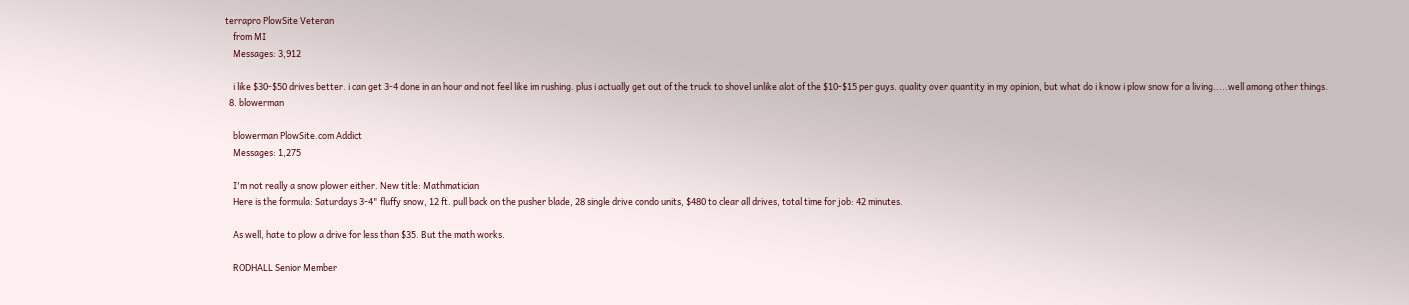terrapro PlowSite Veteran
    from MI
    Messages: 3,912

    i like $30-$50 drives better. i can get 3-4 done in an hour and not feel like im rushing. plus i actually get out of the truck to shovel unlike alot of the $10-$15 per guys. quality over quantity in my opinion, but what do i know i plow snow for a living.....well among other things.
  8. blowerman

    blowerman PlowSite.com Addict
    Messages: 1,275

    I'm not really a snow plower either. New title: Mathmatician
    Here is the formula: Saturdays 3-4" fluffy snow, 12 ft. pull back on the pusher blade, 28 single drive condo units, $480 to clear all drives, total time for job: 42 minutes.

    As well, hate to plow a drive for less than $35. But the math works.

    RODHALL Senior Member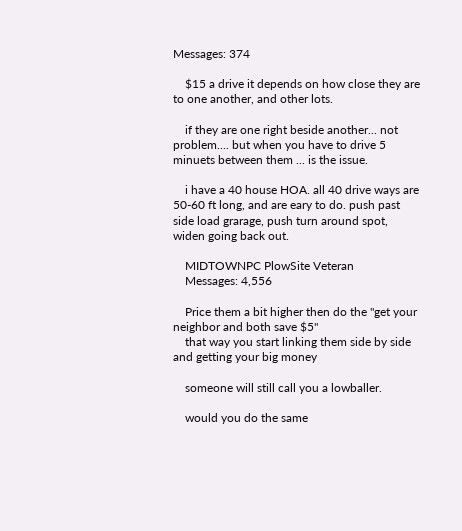Messages: 374

    $15 a drive it depends on how close they are to one another, and other lots.

    if they are one right beside another... not problem.... but when you have to drive 5 minuets between them ... is the issue.

    i have a 40 house HOA. all 40 drive ways are 50-60 ft long, and are eary to do. push past side load grarage, push turn around spot, widen going back out.

    MIDTOWNPC PlowSite Veteran
    Messages: 4,556

    Price them a bit higher then do the "get your neighbor and both save $5"
    that way you start linking them side by side and getting your big money

    someone will still call you a lowballer.

    would you do the same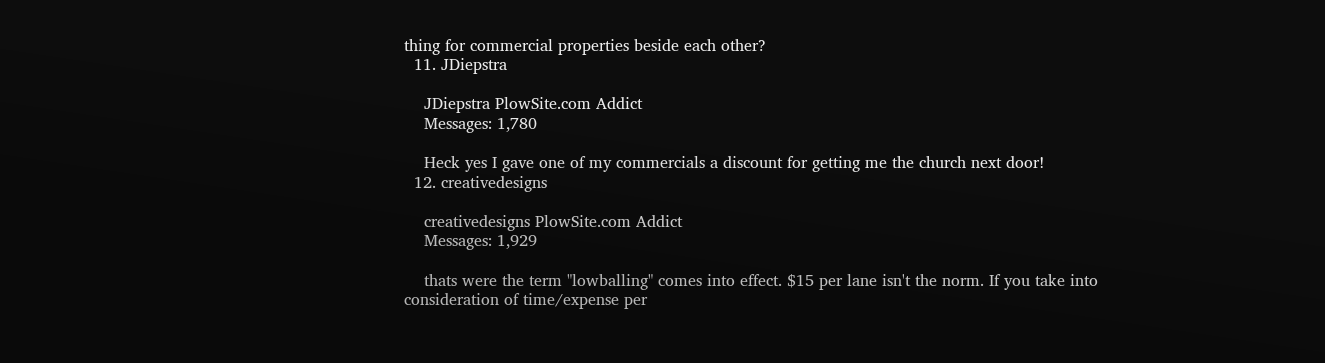thing for commercial properties beside each other?
  11. JDiepstra

    JDiepstra PlowSite.com Addict
    Messages: 1,780

    Heck yes I gave one of my commercials a discount for getting me the church next door!
  12. creativedesigns

    creativedesigns PlowSite.com Addict
    Messages: 1,929

    thats were the term "lowballing" comes into effect. $15 per lane isn't the norm. If you take into consideration of time/expense per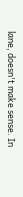lane, doesn't make sense. In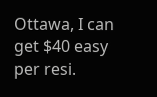Ottawa, I can get $40 easy per resi.